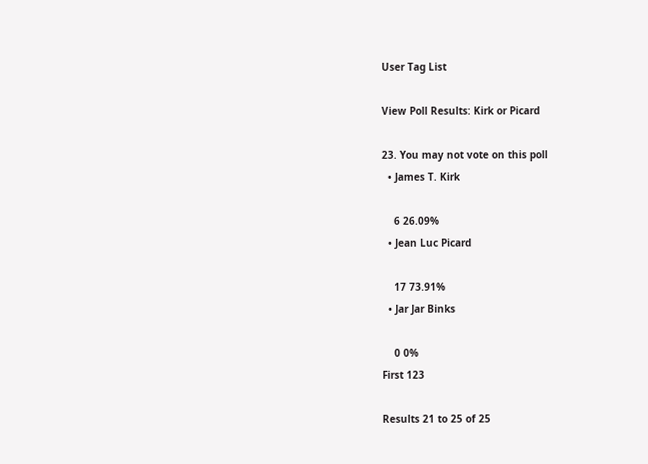User Tag List

View Poll Results: Kirk or Picard

23. You may not vote on this poll
  • James T. Kirk

    6 26.09%
  • Jean Luc Picard

    17 73.91%
  • Jar Jar Binks

    0 0%
First 123

Results 21 to 25 of 25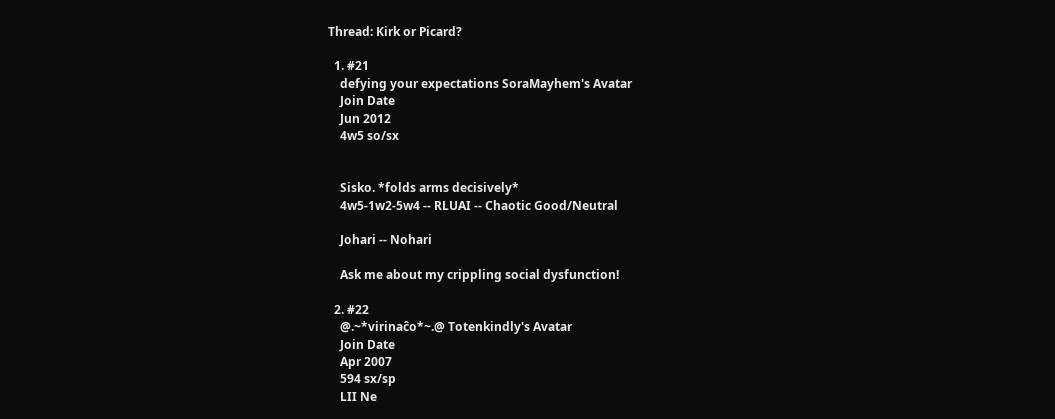Thread: Kirk or Picard?

  1. #21
    defying your expectations SoraMayhem's Avatar
    Join Date
    Jun 2012
    4w5 so/sx


    Sisko. *folds arms decisively*
    4w5-1w2-5w4 -- RLUAI -- Chaotic Good/Neutral

    Johari -- Nohari

    Ask me about my crippling social dysfunction!

  2. #22
    @.~*virinaĉo*~.@ Totenkindly's Avatar
    Join Date
    Apr 2007
    594 sx/sp
    LII Ne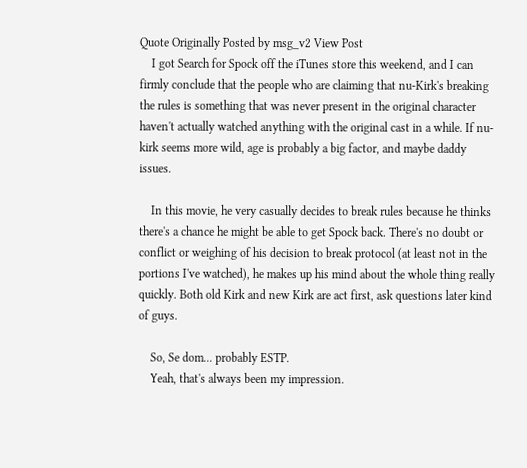Quote Originally Posted by msg_v2 View Post
    I got Search for Spock off the iTunes store this weekend, and I can firmly conclude that the people who are claiming that nu-Kirk's breaking the rules is something that was never present in the original character haven't actually watched anything with the original cast in a while. If nu-kirk seems more wild, age is probably a big factor, and maybe daddy issues.

    In this movie, he very casually decides to break rules because he thinks there's a chance he might be able to get Spock back. There's no doubt or conflict or weighing of his decision to break protocol (at least not in the portions I've watched), he makes up his mind about the whole thing really quickly. Both old Kirk and new Kirk are act first, ask questions later kind of guys.

    So, Se dom... probably ESTP.
    Yeah, that's always been my impression.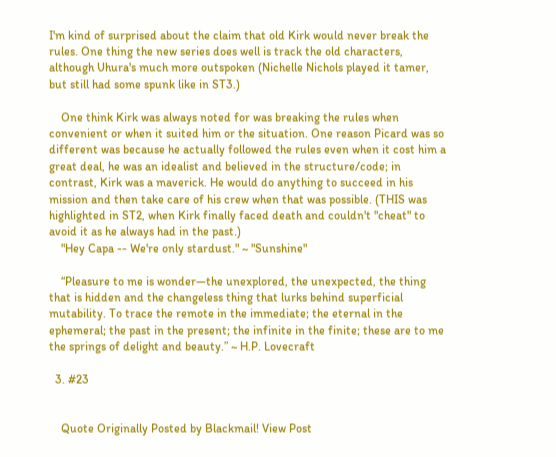I'm kind of surprised about the claim that old Kirk would never break the rules. One thing the new series does well is track the old characters, although Uhura's much more outspoken (Nichelle Nichols played it tamer, but still had some spunk like in ST3.)

    One think Kirk was always noted for was breaking the rules when convenient or when it suited him or the situation. One reason Picard was so different was because he actually followed the rules even when it cost him a great deal, he was an idealist and believed in the structure/code; in contrast, Kirk was a maverick. He would do anything to succeed in his mission and then take care of his crew when that was possible. (THIS was highlighted in ST2, when Kirk finally faced death and couldn't "cheat" to avoid it as he always had in the past.)
    "Hey Capa -- We're only stardust." ~ "Sunshine"

    “Pleasure to me is wonder—the unexplored, the unexpected, the thing that is hidden and the changeless thing that lurks behind superficial mutability. To trace the remote in the immediate; the eternal in the ephemeral; the past in the present; the infinite in the finite; these are to me the springs of delight and beauty.” ~ H.P. Lovecraft

  3. #23


    Quote Originally Posted by Blackmail! View Post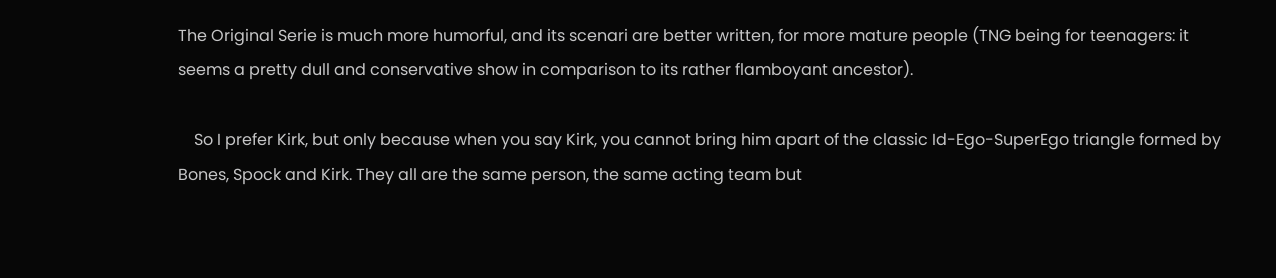The Original Serie is much more humorful, and its scenari are better written, for more mature people (TNG being for teenagers: it seems a pretty dull and conservative show in comparison to its rather flamboyant ancestor).

    So I prefer Kirk, but only because when you say Kirk, you cannot bring him apart of the classic Id-Ego-SuperEgo triangle formed by Bones, Spock and Kirk. They all are the same person, the same acting team but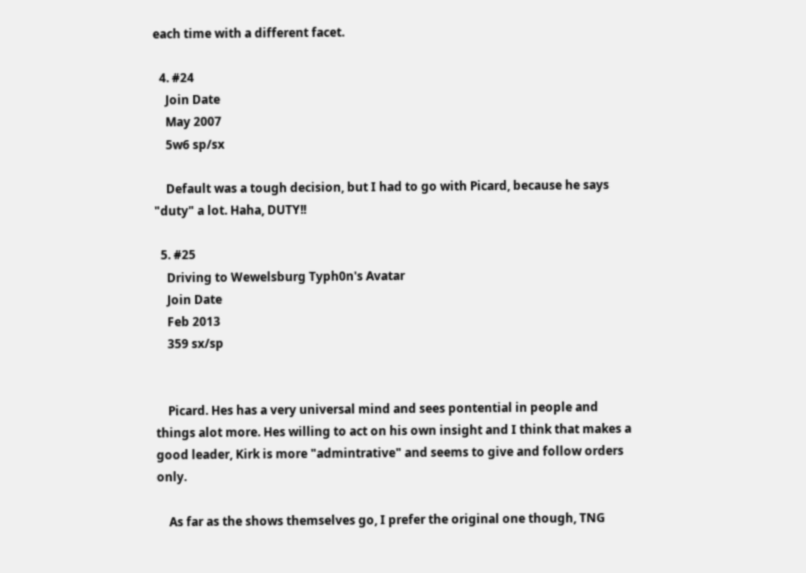each time with a different facet.

  4. #24
    Join Date
    May 2007
    5w6 sp/sx

    Default was a tough decision, but I had to go with Picard, because he says "duty" a lot. Haha, DUTY!!

  5. #25
    Driving to Wewelsburg Typh0n's Avatar
    Join Date
    Feb 2013
    359 sx/sp


    Picard. Hes has a very universal mind and sees pontential in people and things alot more. Hes willing to act on his own insight and I think that makes a good leader, Kirk is more "admintrative" and seems to give and follow orders only.

    As far as the shows themselves go, I prefer the original one though, TNG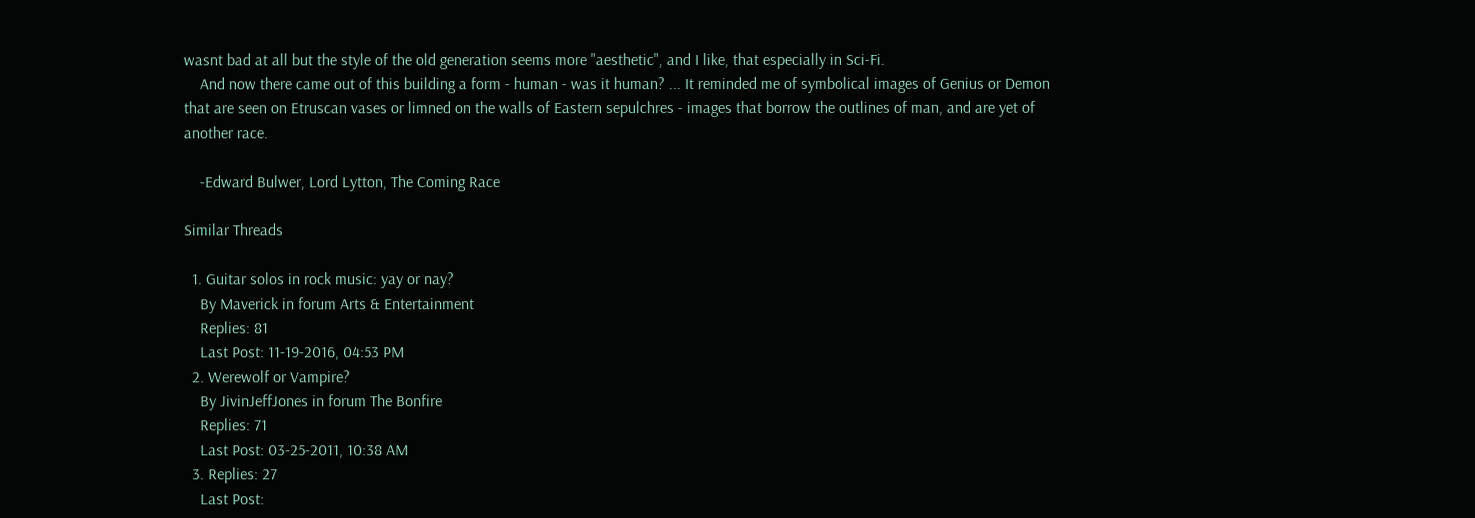wasnt bad at all but the style of the old generation seems more "aesthetic", and I like, that especially in Sci-Fi.
    And now there came out of this building a form - human - was it human? ... It reminded me of symbolical images of Genius or Demon that are seen on Etruscan vases or limned on the walls of Eastern sepulchres - images that borrow the outlines of man, and are yet of another race.

    -Edward Bulwer, Lord Lytton, The Coming Race

Similar Threads

  1. Guitar solos in rock music: yay or nay?
    By Maverick in forum Arts & Entertainment
    Replies: 81
    Last Post: 11-19-2016, 04:53 PM
  2. Werewolf or Vampire?
    By JivinJeffJones in forum The Bonfire
    Replies: 71
    Last Post: 03-25-2011, 10:38 AM
  3. Replies: 27
    Last Post: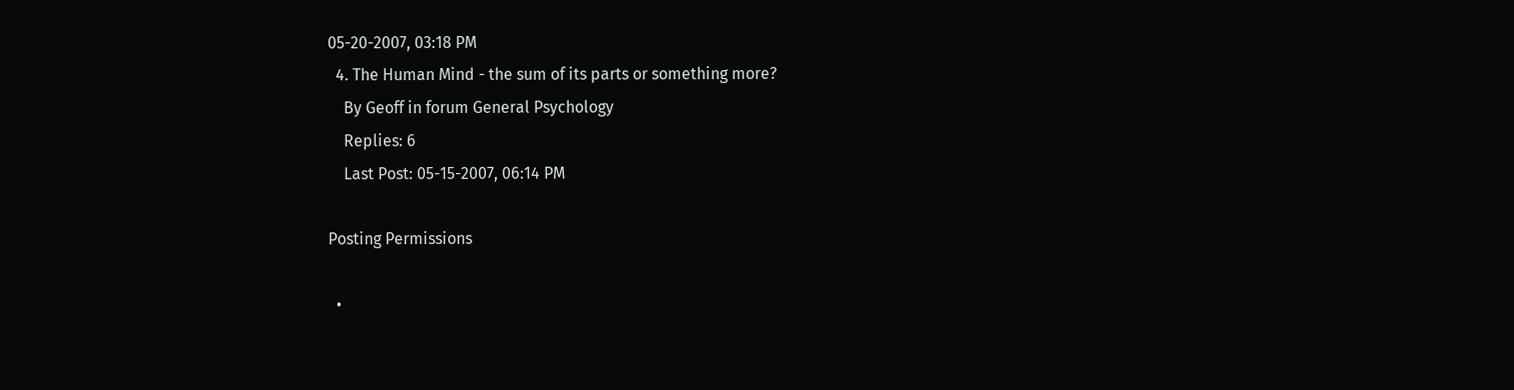05-20-2007, 03:18 PM
  4. The Human Mind - the sum of its parts or something more?
    By Geoff in forum General Psychology
    Replies: 6
    Last Post: 05-15-2007, 06:14 PM

Posting Permissions

  •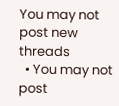You may not post new threads
  • You may not post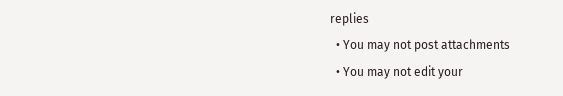replies
  • You may not post attachments
  • You may not edit your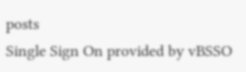posts
Single Sign On provided by vBSSO